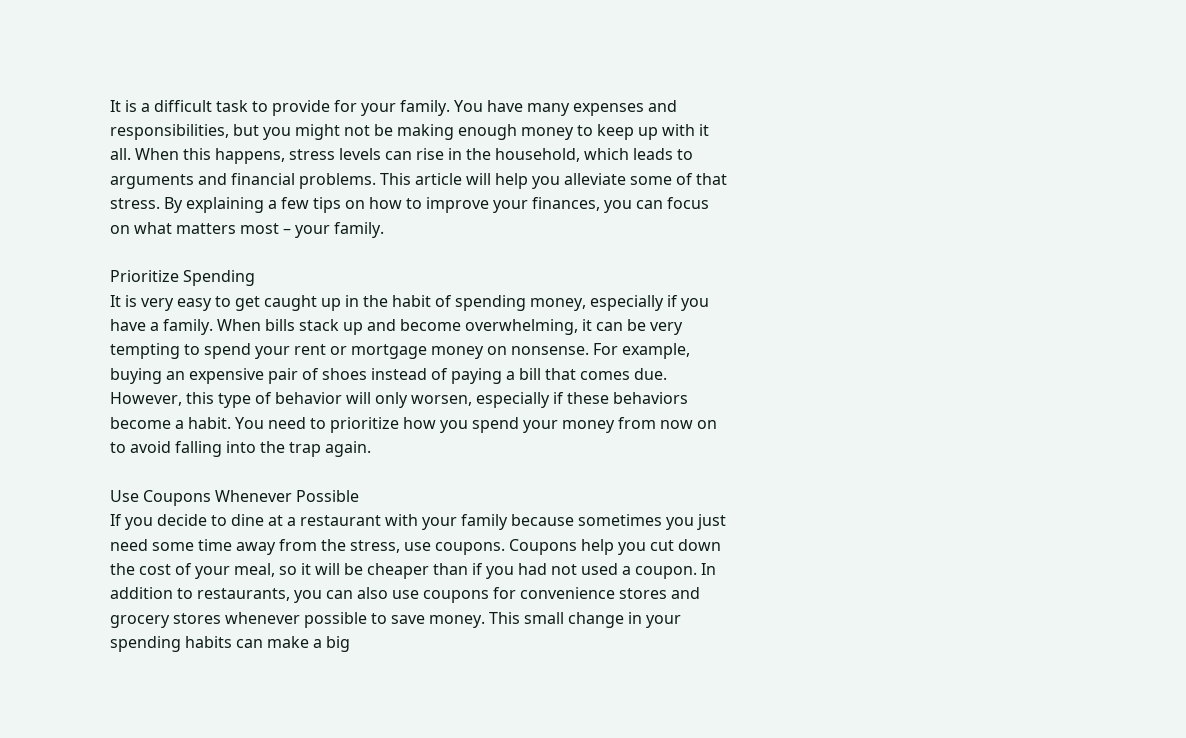It is a difficult task to provide for your family. You have many expenses and responsibilities, but you might not be making enough money to keep up with it all. When this happens, stress levels can rise in the household, which leads to arguments and financial problems. This article will help you alleviate some of that stress. By explaining a few tips on how to improve your finances, you can focus on what matters most – your family.

Prioritize Spending
It is very easy to get caught up in the habit of spending money, especially if you have a family. When bills stack up and become overwhelming, it can be very tempting to spend your rent or mortgage money on nonsense. For example, buying an expensive pair of shoes instead of paying a bill that comes due. However, this type of behavior will only worsen, especially if these behaviors become a habit. You need to prioritize how you spend your money from now on to avoid falling into the trap again.

Use Coupons Whenever Possible
If you decide to dine at a restaurant with your family because sometimes you just need some time away from the stress, use coupons. Coupons help you cut down the cost of your meal, so it will be cheaper than if you had not used a coupon. In addition to restaurants, you can also use coupons for convenience stores and grocery stores whenever possible to save money. This small change in your spending habits can make a big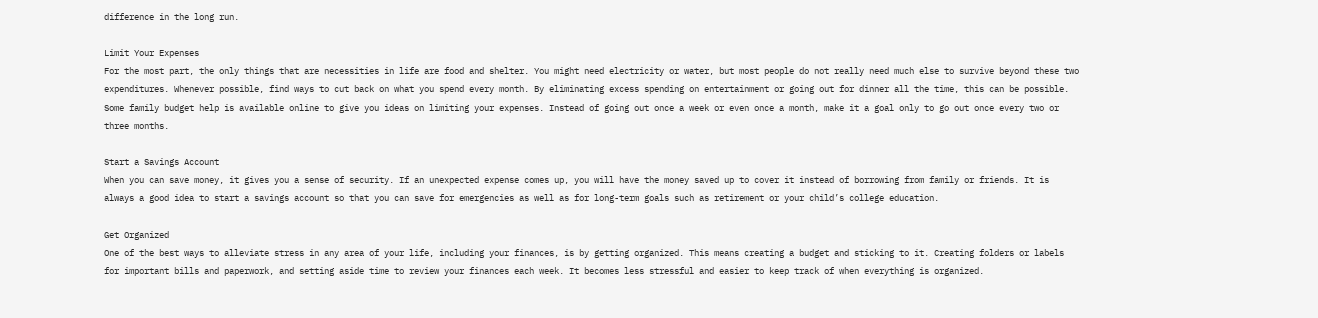difference in the long run.

Limit Your Expenses
For the most part, the only things that are necessities in life are food and shelter. You might need electricity or water, but most people do not really need much else to survive beyond these two expenditures. Whenever possible, find ways to cut back on what you spend every month. By eliminating excess spending on entertainment or going out for dinner all the time, this can be possible. Some family budget help is available online to give you ideas on limiting your expenses. Instead of going out once a week or even once a month, make it a goal only to go out once every two or three months.

Start a Savings Account
When you can save money, it gives you a sense of security. If an unexpected expense comes up, you will have the money saved up to cover it instead of borrowing from family or friends. It is always a good idea to start a savings account so that you can save for emergencies as well as for long-term goals such as retirement or your child’s college education.

Get Organized
One of the best ways to alleviate stress in any area of your life, including your finances, is by getting organized. This means creating a budget and sticking to it. Creating folders or labels for important bills and paperwork, and setting aside time to review your finances each week. It becomes less stressful and easier to keep track of when everything is organized.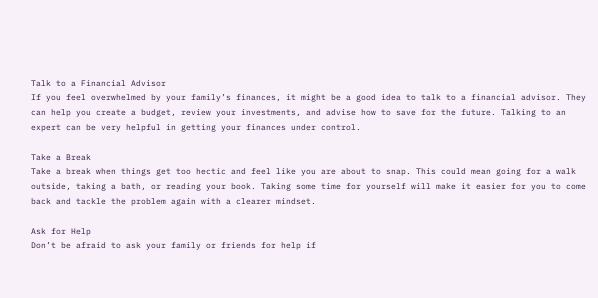Talk to a Financial Advisor
If you feel overwhelmed by your family’s finances, it might be a good idea to talk to a financial advisor. They can help you create a budget, review your investments, and advise how to save for the future. Talking to an expert can be very helpful in getting your finances under control.

Take a Break
Take a break when things get too hectic and feel like you are about to snap. This could mean going for a walk outside, taking a bath, or reading your book. Taking some time for yourself will make it easier for you to come back and tackle the problem again with a clearer mindset.

Ask for Help
Don’t be afraid to ask your family or friends for help if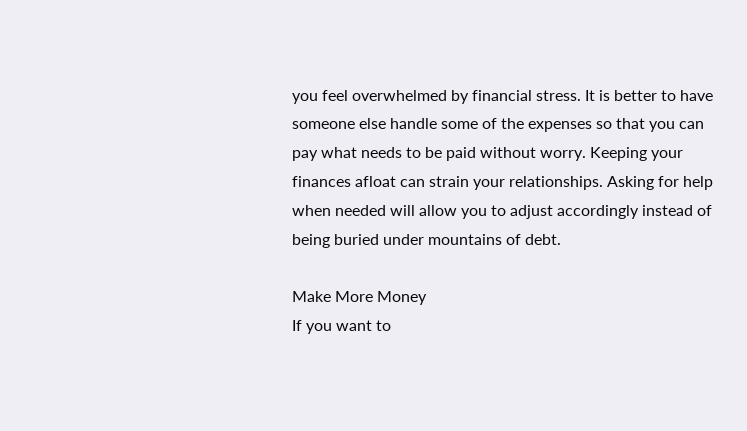you feel overwhelmed by financial stress. It is better to have someone else handle some of the expenses so that you can pay what needs to be paid without worry. Keeping your finances afloat can strain your relationships. Asking for help when needed will allow you to adjust accordingly instead of being buried under mountains of debt.

Make More Money
If you want to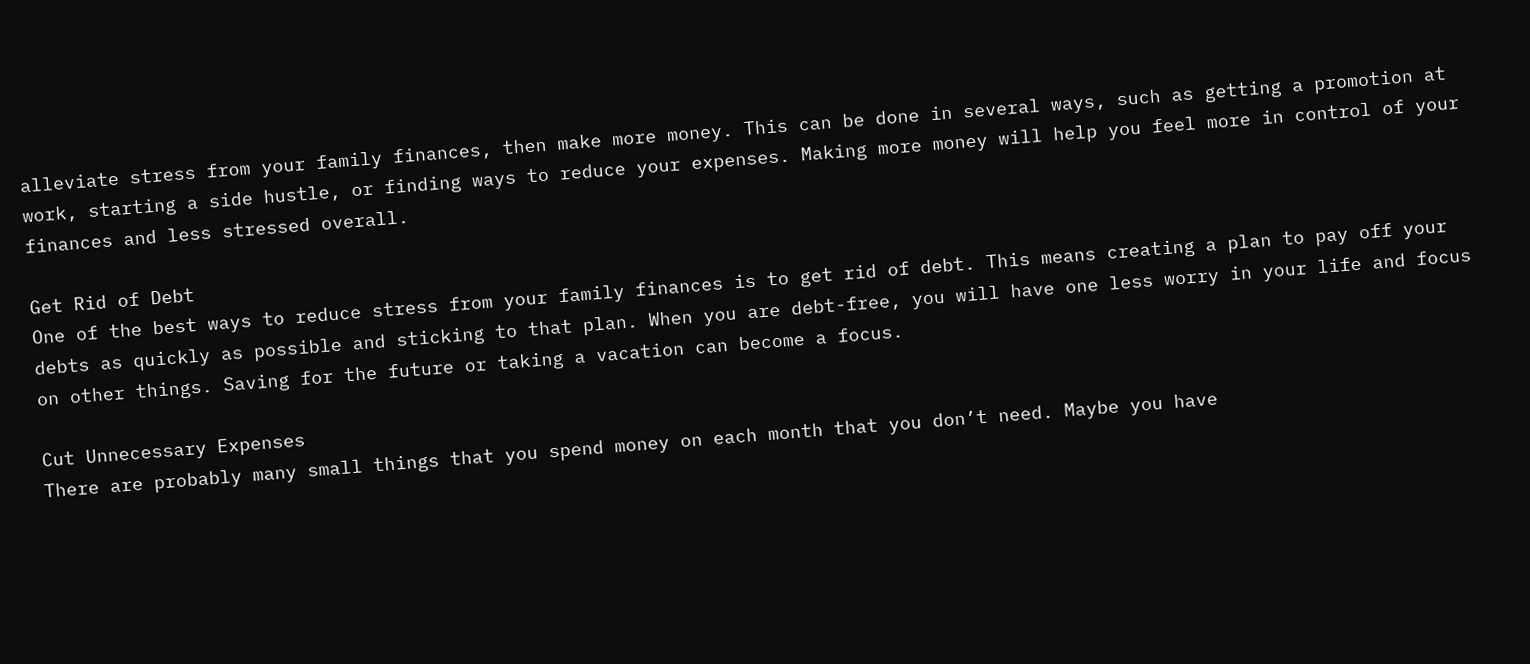alleviate stress from your family finances, then make more money. This can be done in several ways, such as getting a promotion at work, starting a side hustle, or finding ways to reduce your expenses. Making more money will help you feel more in control of your finances and less stressed overall.

Get Rid of Debt
One of the best ways to reduce stress from your family finances is to get rid of debt. This means creating a plan to pay off your debts as quickly as possible and sticking to that plan. When you are debt-free, you will have one less worry in your life and focus on other things. Saving for the future or taking a vacation can become a focus.

Cut Unnecessary Expenses
There are probably many small things that you spend money on each month that you don’t need. Maybe you have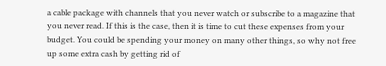a cable package with channels that you never watch or subscribe to a magazine that you never read. If this is the case, then it is time to cut these expenses from your budget. You could be spending your money on many other things, so why not free up some extra cash by getting rid of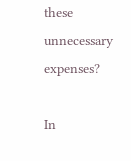these unnecessary expenses?

In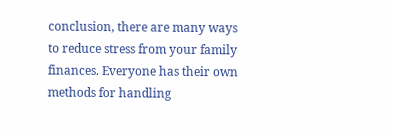conclusion, there are many ways to reduce stress from your family finances. Everyone has their own methods for handling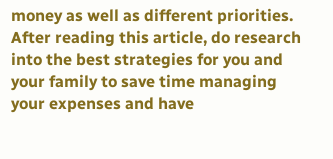money as well as different priorities. After reading this article, do research into the best strategies for you and your family to save time managing your expenses and have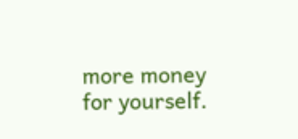more money for yourself.